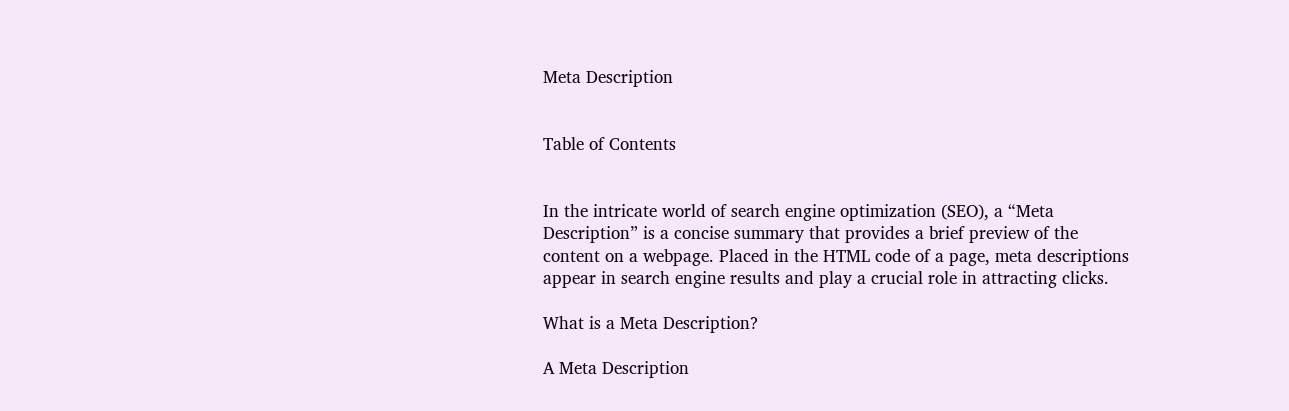Meta Description


Table of Contents


In the intricate world of search engine optimization (SEO), a “Meta Description” is a concise summary that provides a brief preview of the content on a webpage. Placed in the HTML code of a page, meta descriptions appear in search engine results and play a crucial role in attracting clicks.

What is a Meta Description?

A Meta Description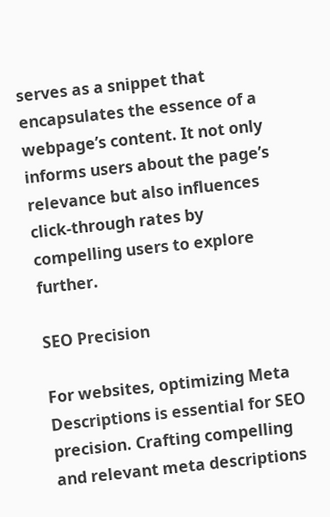serves as a snippet that encapsulates the essence of a webpage’s content. It not only informs users about the page’s relevance but also influences click-through rates by compelling users to explore further.

SEO Precision

For websites, optimizing Meta Descriptions is essential for SEO precision. Crafting compelling and relevant meta descriptions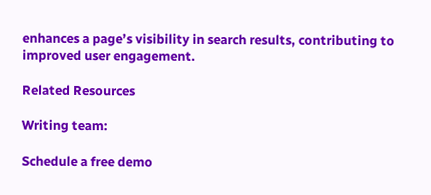enhances a page’s visibility in search results, contributing to improved user engagement.

Related Resources

Writing team:

Schedule a free demo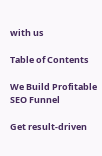with us

Table of Contents

We Build Profitable SEO Funnel

Get result-driven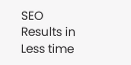SEO Results in Less time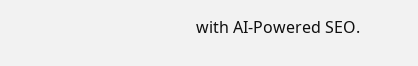with AI-Powered SEO.